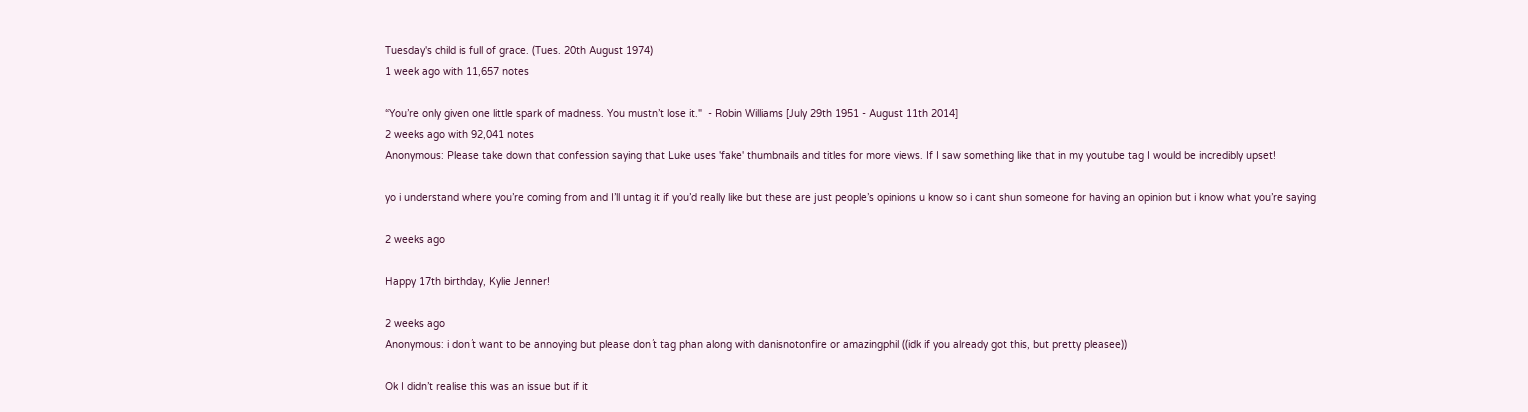Tuesday's child is full of grace. (Tues. 20th August 1974)
1 week ago with 11,657 notes

“You’re only given one little spark of madness. You mustn’t lose it."  - Robin Williams [July 29th 1951 - August 11th 2014]
2 weeks ago with 92,041 notes
Anonymous: Please take down that confession saying that Luke uses 'fake' thumbnails and titles for more views. If I saw something like that in my youtube tag I would be incredibly upset!

yo i understand where you’re coming from and I’ll untag it if you’d really like but these are just people’s opinions u know so i cant shun someone for having an opinion but i know what you’re saying

2 weeks ago

Happy 17th birthday, Kylie Jenner!

2 weeks ago
Anonymous: i don´t want to be annoying but please don´t tag phan along with danisnotonfire or amazingphil ((idk if you already got this, but pretty pleasee))

Ok I didn’t realise this was an issue but if it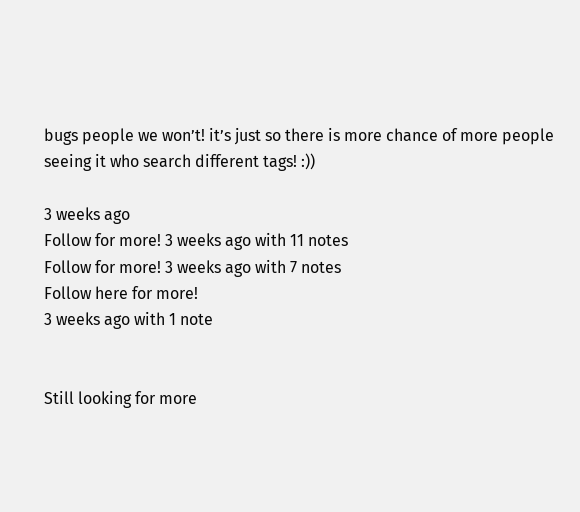bugs people we won’t! it’s just so there is more chance of more people seeing it who search different tags! :))

3 weeks ago
Follow for more! 3 weeks ago with 11 notes
Follow for more! 3 weeks ago with 7 notes
Follow here for more!
3 weeks ago with 1 note


Still looking for more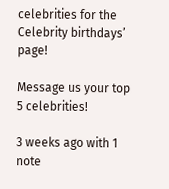celebrities for the Celebrity birthdays’ page!

Message us your top 5 celebrities!

3 weeks ago with 1 note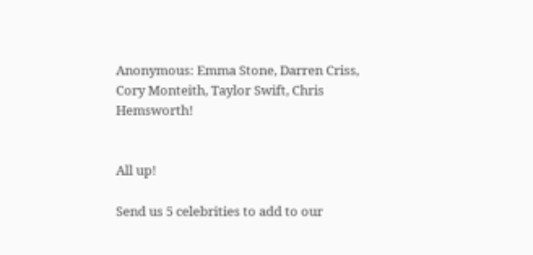Anonymous: Emma Stone, Darren Criss, Cory Monteith, Taylor Swift, Chris Hemsworth!


All up!

Send us 5 celebrities to add to our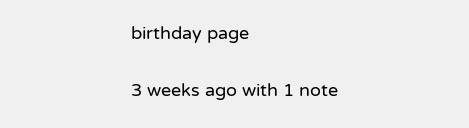birthday page

3 weeks ago with 1 note